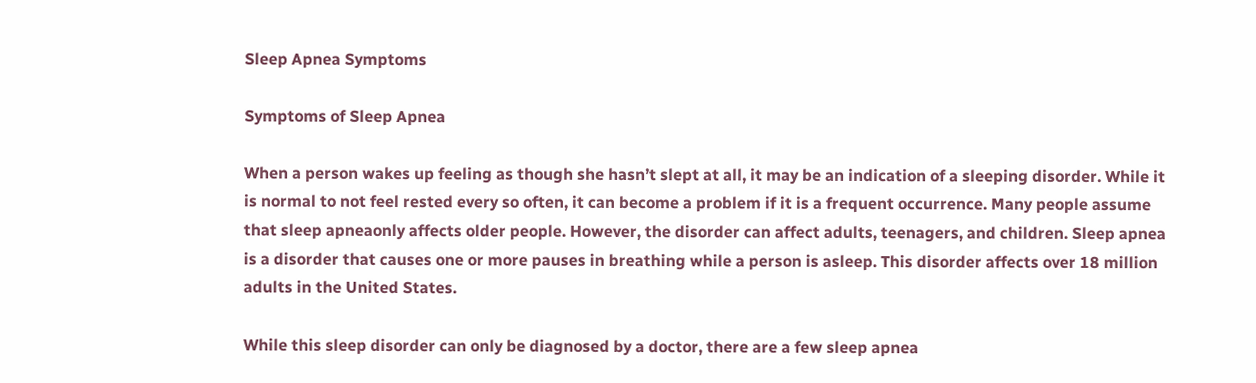Sleep Apnea Symptoms

Symptoms of Sleep Apnea

When a person wakes up feeling as though she hasn’t slept at all, it may be an indication of a sleeping disorder. While it is normal to not feel rested every so often, it can become a problem if it is a frequent occurrence. Many people assume that sleep apneaonly affects older people. However, the disorder can affect adults, teenagers, and children. Sleep apnea is a disorder that causes one or more pauses in breathing while a person is asleep. This disorder affects over 18 million adults in the United States.

While this sleep disorder can only be diagnosed by a doctor, there are a few sleep apnea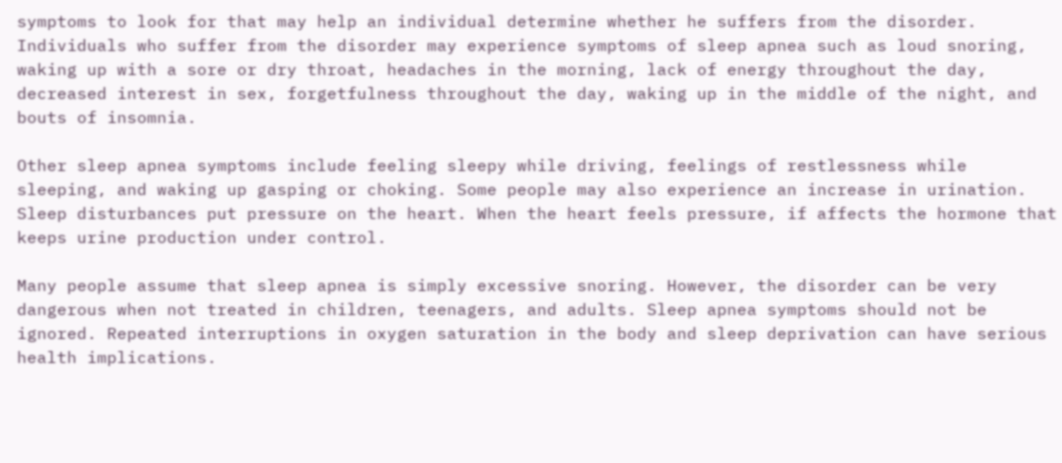symptoms to look for that may help an individual determine whether he suffers from the disorder. Individuals who suffer from the disorder may experience symptoms of sleep apnea such as loud snoring, waking up with a sore or dry throat, headaches in the morning, lack of energy throughout the day, decreased interest in sex, forgetfulness throughout the day, waking up in the middle of the night, and bouts of insomnia.

Other sleep apnea symptoms include feeling sleepy while driving, feelings of restlessness while sleeping, and waking up gasping or choking. Some people may also experience an increase in urination. Sleep disturbances put pressure on the heart. When the heart feels pressure, if affects the hormone that keeps urine production under control.

Many people assume that sleep apnea is simply excessive snoring. However, the disorder can be very dangerous when not treated in children, teenagers, and adults. Sleep apnea symptoms should not be ignored. Repeated interruptions in oxygen saturation in the body and sleep deprivation can have serious health implications.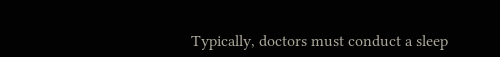Typically, doctors must conduct a sleep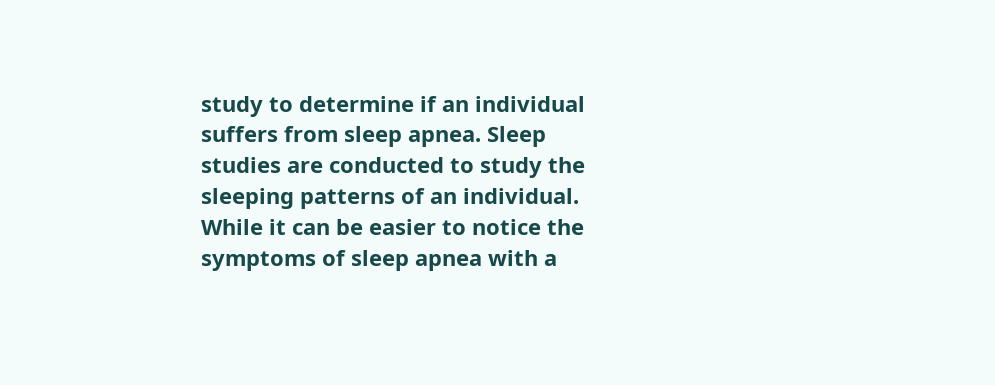study to determine if an individual suffers from sleep apnea. Sleep studies are conducted to study the sleeping patterns of an individual. While it can be easier to notice the symptoms of sleep apnea with a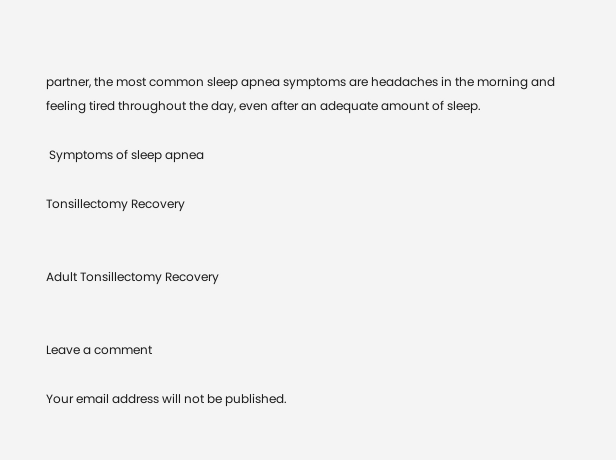partner, the most common sleep apnea symptoms are headaches in the morning and feeling tired throughout the day, even after an adequate amount of sleep.

 Symptoms of sleep apnea

Tonsillectomy Recovery


Adult Tonsillectomy Recovery


Leave a comment

Your email address will not be published.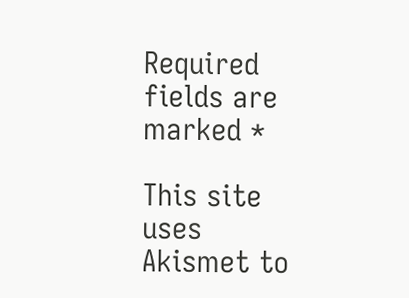Required fields are marked *

This site uses Akismet to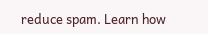reduce spam. Learn how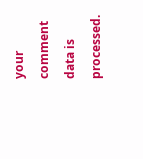your comment data is processed.